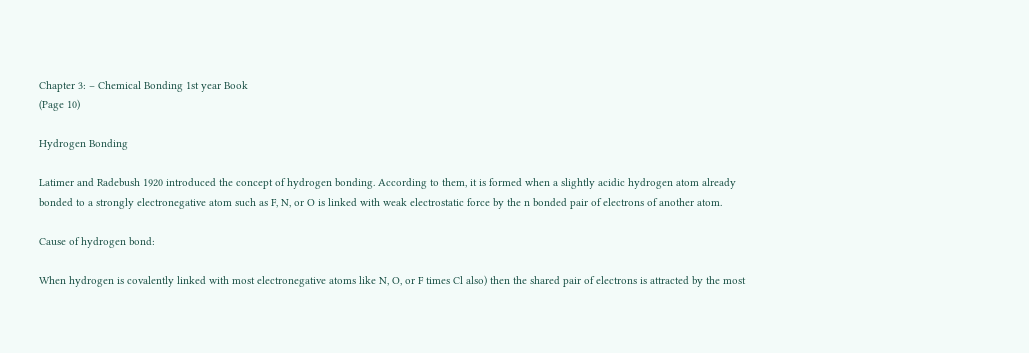Chapter 3: – Chemical Bonding 1st year Book
(Page 10)

Hydrogen Bonding

Latimer and Radebush 1920 introduced the concept of hydrogen bonding. According to them, it is formed when a slightly acidic hydrogen atom already bonded to a strongly electronegative atom such as F, N, or O is linked with weak electrostatic force by the n bonded pair of electrons of another atom.

Cause of hydrogen bond:

When hydrogen is covalently linked with most electronegative atoms like N, O, or F times Cl also) then the shared pair of electrons is attracted by the most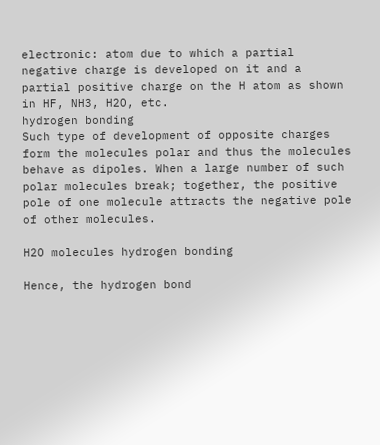electronic: atom due to which a partial negative charge is developed on it and a partial positive charge on the H atom as shown in HF, NH3, H2O, etc.
hydrogen bonding
Such type of development of opposite charges form the molecules polar and thus the molecules behave as dipoles. When a large number of such polar molecules break; together, the positive pole of one molecule attracts the negative pole of other molecules.

H2O molecules hydrogen bonding

Hence, the hydrogen bond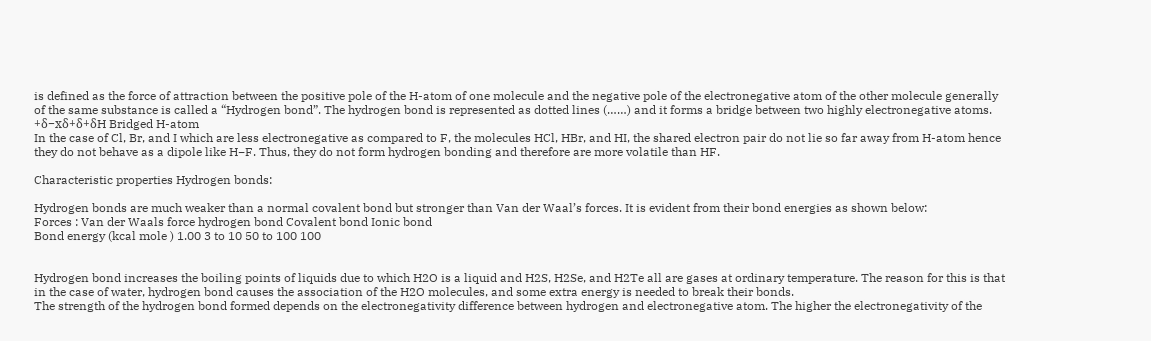is defined as the force of attraction between the positive pole of the H-atom of one molecule and the negative pole of the electronegative atom of the other molecule generally of the same substance is called a “Hydrogen bond”. The hydrogen bond is represented as dotted lines (……) and it forms a bridge between two highly electronegative atoms.
+δ−xδ+δ+δH Bridged H-atom
In the case of Cl, Br, and I which are less electronegative as compared to F, the molecules HCl, HBr, and HI, the shared electron pair do not lie so far away from H-atom hence they do not behave as a dipole like H−F. Thus, they do not form hydrogen bonding and therefore are more volatile than HF.

Characteristic properties Hydrogen bonds:

Hydrogen bonds are much weaker than a normal covalent bond but stronger than Van der Waal’s forces. It is evident from their bond energies as shown below:
Forces : Van der Waals force hydrogen bond Covalent bond Ionic bond
Bond energy (kcal mole ) 1.00 3 to 10 50 to 100 100


Hydrogen bond increases the boiling points of liquids due to which H2O is a liquid and H2S, H2Se, and H2Te all are gases at ordinary temperature. The reason for this is that in the case of water, hydrogen bond causes the association of the H2O molecules, and some extra energy is needed to break their bonds.
The strength of the hydrogen bond formed depends on the electronegativity difference between hydrogen and electronegative atom. The higher the electronegativity of the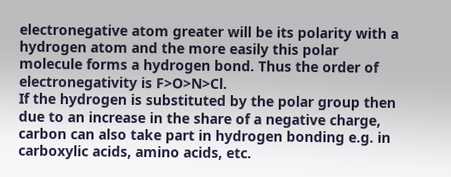electronegative atom greater will be its polarity with a hydrogen atom and the more easily this polar molecule forms a hydrogen bond. Thus the order of electronegativity is F>O>N>Cl.
If the hydrogen is substituted by the polar group then due to an increase in the share of a negative charge, carbon can also take part in hydrogen bonding e.g. in carboxylic acids, amino acids, etc.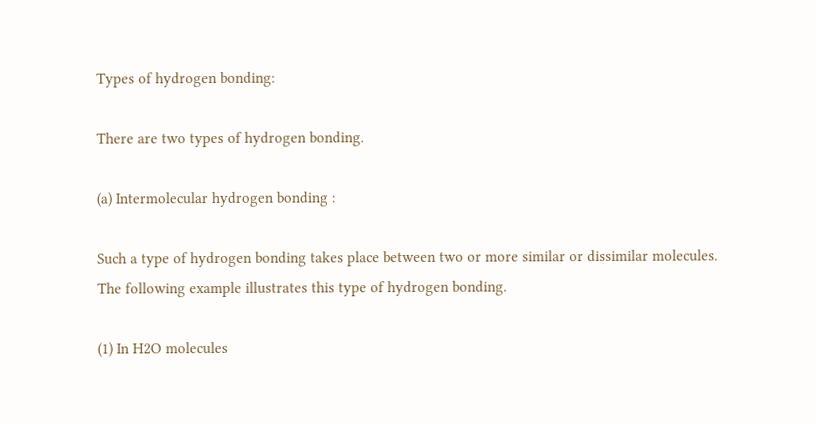Types of hydrogen bonding:

There are two types of hydrogen bonding.

(a) Intermolecular hydrogen bonding :

Such a type of hydrogen bonding takes place between two or more similar or dissimilar molecules. The following example illustrates this type of hydrogen bonding.

(1) In H2O molecules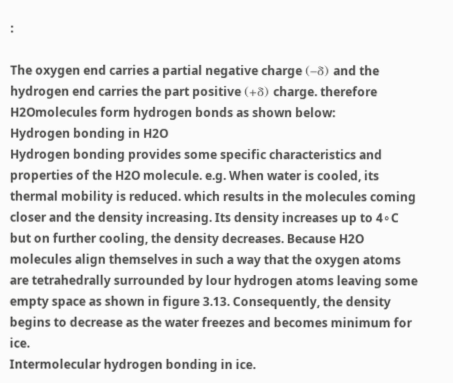:

The oxygen end carries a partial negative charge (−δ) and the hydrogen end carries the part positive (+δ) charge. therefore H2Omolecules form hydrogen bonds as shown below:
Hydrogen bonding in H2O
Hydrogen bonding provides some specific characteristics and properties of the H2O molecule. e.g. When water is cooled, its thermal mobility is reduced. which results in the molecules coming closer and the density increasing. Its density increases up to 4∘C but on further cooling, the density decreases. Because H2O molecules align themselves in such a way that the oxygen atoms are tetrahedrally surrounded by lour hydrogen atoms leaving some empty space as shown in figure 3.13. Consequently, the density begins to decrease as the water freezes and becomes minimum for ice.
Intermolecular hydrogen bonding in ice.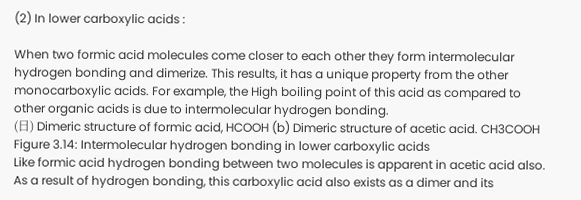(2) In lower carboxylic acids :

When two formic acid molecules come closer to each other they form intermolecular hydrogen bonding and dimerize. This results, it has a unique property from the other monocarboxylic acids. For example, the High boiling point of this acid as compared to other organic acids is due to intermolecular hydrogen bonding.
(日) Dimeric structure of formic acid, HCOOH (b) Dimeric structure of acetic acid. CH3COOH Figure 3.14: Intermolecular hydrogen bonding in lower carboxylic acids
Like formic acid hydrogen bonding between two molecules is apparent in acetic acid also. As a result of hydrogen bonding, this carboxylic acid also exists as a dimer and its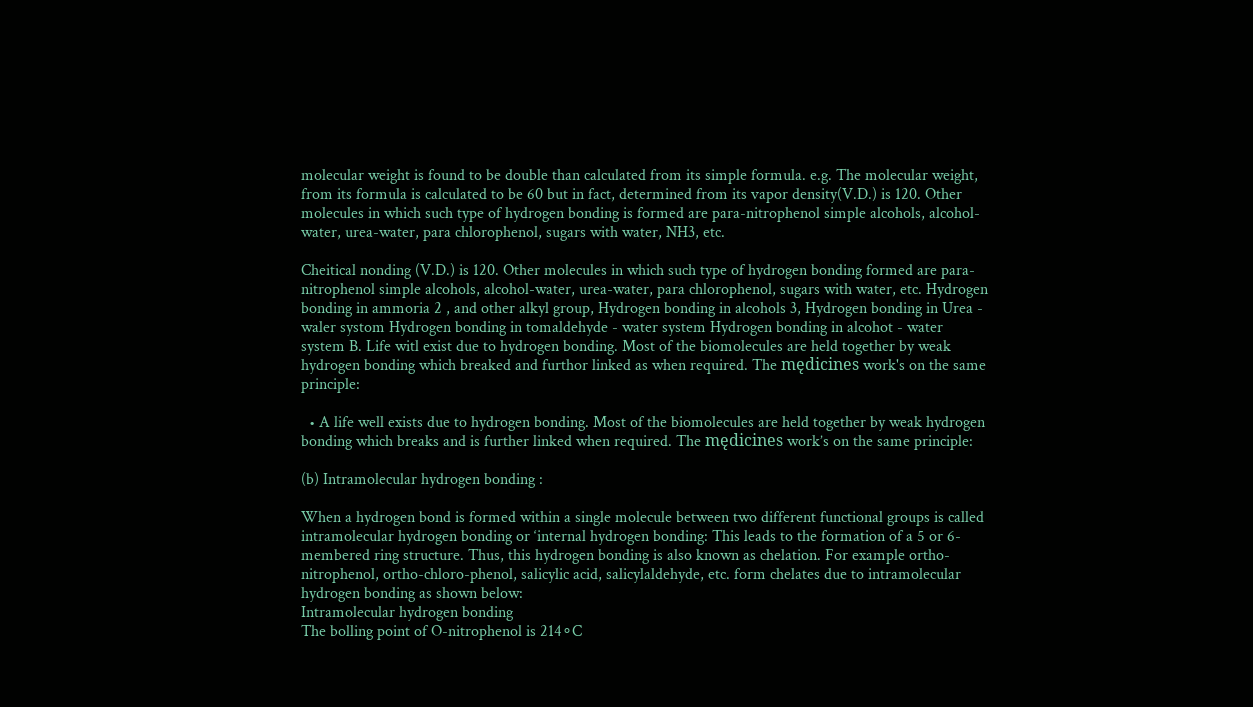molecular weight is found to be double than calculated from its simple formula. e.g. The molecular weight, from its formula is calculated to be 60 but in fact, determined from its vapor density(V.D.) is 120. Other molecules in which such type of hydrogen bonding is formed are para-nitrophenol simple alcohols, alcohol-water, urea-water, para chlorophenol, sugars with water, NH3, etc.

Cheitical nonding (V.D.) is 120. Other molecules in which such type of hydrogen bonding formed are para-nitrophenol simple alcohols, alcohol-water, urea-water, para chlorophenol, sugars with water, etc. Hydrogen bonding in ammoria 2 , and other alkyl group, Hydrogen bonding in alcohols 3, Hydrogen bonding in Urea - waler systom Hydrogen bonding in tomaldehyde - water system Hydrogen bonding in alcohot - water system B. Life witl exist due to hydrogen bonding. Most of the biomolecules are held together by weak hydrogen bonding which breaked and furthor linked as when required. The mędicines work's on the same principle:

  • A life well exists due to hydrogen bonding. Most of the biomolecules are held together by weak hydrogen bonding which breaks and is further linked when required. The mędicines work’s on the same principle:

(b) Intramolecular hydrogen bonding :

When a hydrogen bond is formed within a single molecule between two different functional groups is called intramolecular hydrogen bonding or ‘internal hydrogen bonding: This leads to the formation of a 5 or 6-membered ring structure. Thus, this hydrogen bonding is also known as chelation. For example ortho-nitrophenol, ortho-chloro-phenol, salicylic acid, salicylaldehyde, etc. form chelates due to intramolecular hydrogen bonding as shown below:
Intramolecular hydrogen bonding
The bolling point of O-nitrophenol is 214∘C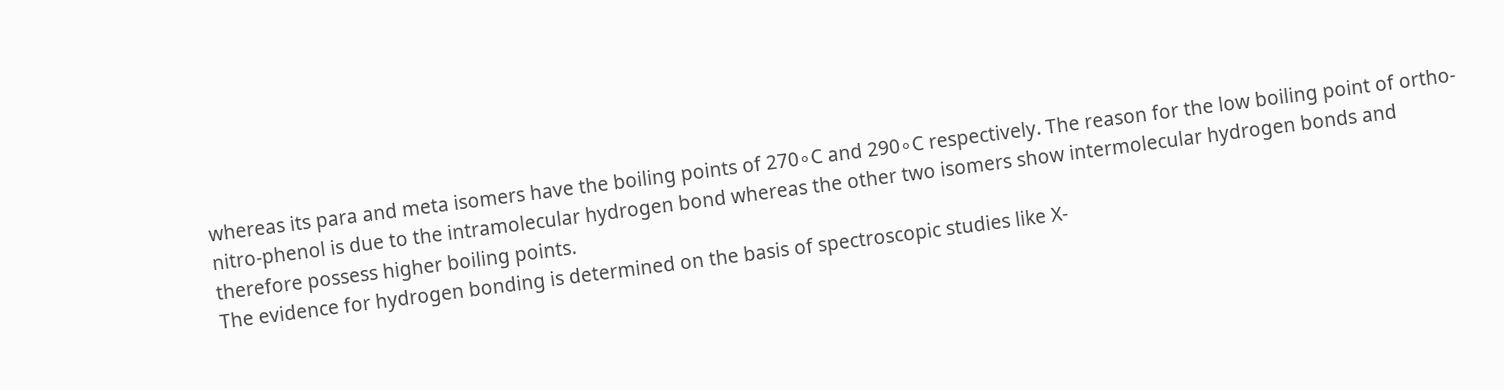whereas its para and meta isomers have the boiling points of 270∘C and 290∘C respectively. The reason for the low boiling point of ortho-nitro-phenol is due to the intramolecular hydrogen bond whereas the other two isomers show intermolecular hydrogen bonds and therefore possess higher boiling points.
The evidence for hydrogen bonding is determined on the basis of spectroscopic studies like X-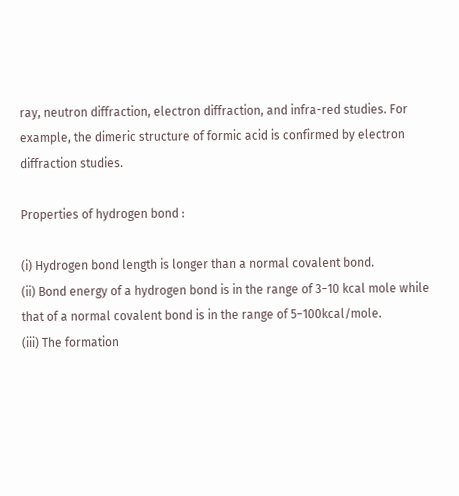ray, neutron diffraction, electron diffraction, and infra-red studies. For example, the dimeric structure of formic acid is confirmed by electron diffraction studies.

Properties of hydrogen bond :

(i) Hydrogen bond length is longer than a normal covalent bond.
(ii) Bond energy of a hydrogen bond is in the range of 3−10 kcal mole while that of a normal covalent bond is in the range of 5−100kcal/mole.
(iii) The formation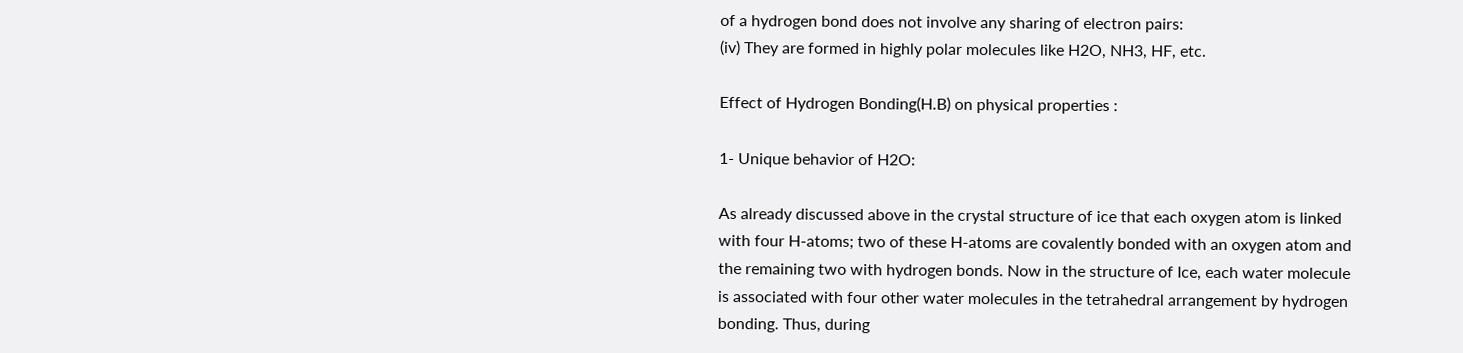of a hydrogen bond does not involve any sharing of electron pairs:
(iv) They are formed in highly polar molecules like H2O, NH3, HF, etc.

Effect of Hydrogen Bonding(H.B) on physical properties :

1- Unique behavior of H2O:

As already discussed above in the crystal structure of ice that each oxygen atom is linked with four H-atoms; two of these H-atoms are covalently bonded with an oxygen atom and the remaining two with hydrogen bonds. Now in the structure of Ice, each water molecule is associated with four other water molecules in the tetrahedral arrangement by hydrogen bonding. Thus, during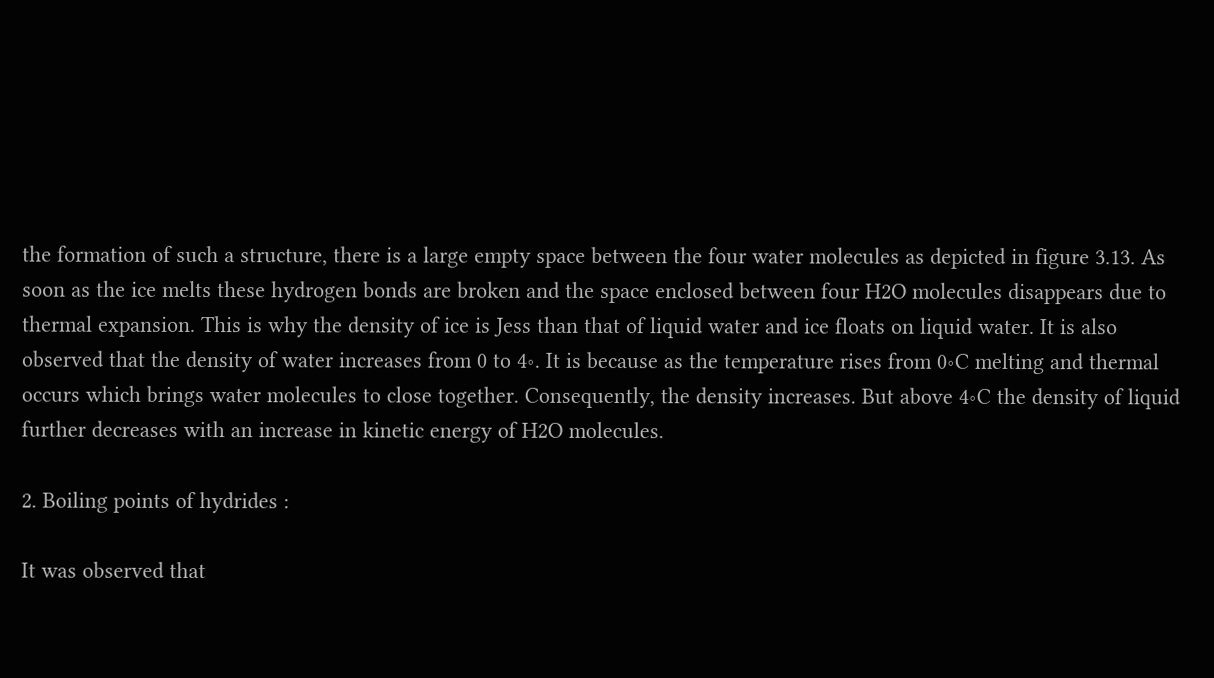the formation of such a structure, there is a large empty space between the four water molecules as depicted in figure 3.13. As soon as the ice melts these hydrogen bonds are broken and the space enclosed between four H2O molecules disappears due to thermal expansion. This is why the density of ice is Jess than that of liquid water and ice floats on liquid water. It is also observed that the density of water increases from 0 to 4∘. It is because as the temperature rises from 0∘C melting and thermal occurs which brings water molecules to close together. Consequently, the density increases. But above 4∘C the density of liquid further decreases with an increase in kinetic energy of H2O molecules.

2. Boiling points of hydrides :

It was observed that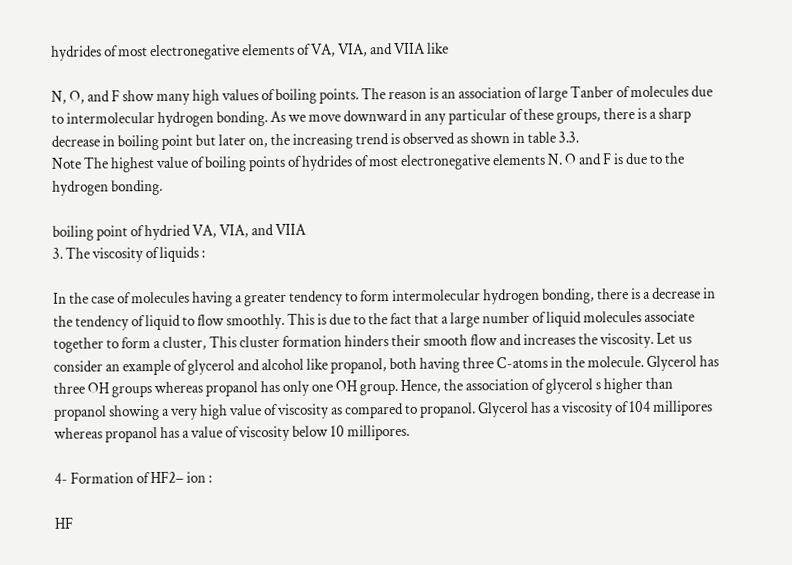hydrides of most electronegative elements of VA, VIA, and VIIA like

N, O, and F show many high values of boiling points. The reason is an association of large Tanber of molecules due to intermolecular hydrogen bonding. As we move downward in any particular of these groups, there is a sharp decrease in boiling point but later on, the increasing trend is observed as shown in table 3.3.
Note The highest value of boiling points of hydrides of most electronegative elements N. O and F is due to the hydrogen bonding.

boiling point of hydried VA, VIA, and VIIA
3. The viscosity of liquids :

In the case of molecules having a greater tendency to form intermolecular hydrogen bonding, there is a decrease in the tendency of liquid to flow smoothly. This is due to the fact that a large number of liquid molecules associate together to form a cluster, This cluster formation hinders their smooth flow and increases the viscosity. Let us consider an example of glycerol and alcohol like propanol, both having three C-atoms in the molecule. Glycerol has three OH groups whereas propanol has only one OH group. Hence, the association of glycerol s higher than propanol showing a very high value of viscosity as compared to propanol. Glycerol has a viscosity of 104 millipores whereas propanol has a value of viscosity below 10 millipores.

4- Formation of HF2− ion :

HF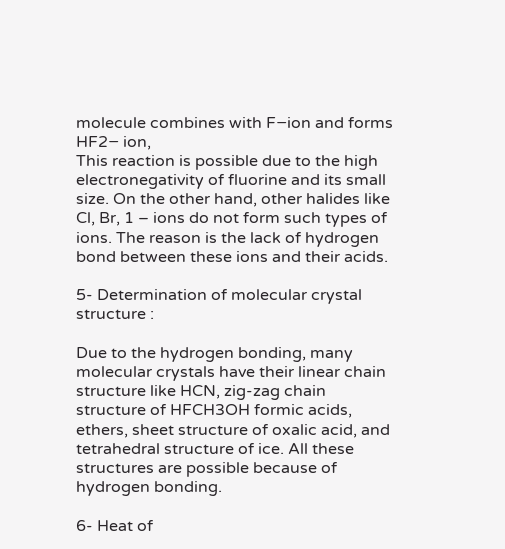molecule combines with F−ion and forms HF2− ion,
This reaction is possible due to the high electronegativity of fluorine and its small size. On the other hand, other halides like Cl, Br, 1 – ions do not form such types of ions. The reason is the lack of hydrogen bond between these ions and their acids.

5- Determination of molecular crystal structure :

Due to the hydrogen bonding, many molecular crystals have their linear chain structure like HCN, zig-zag chain structure of HFCH3OH formic acids, ethers, sheet structure of oxalic acid, and tetrahedral structure of ice. All these structures are possible because of hydrogen bonding.

6- Heat of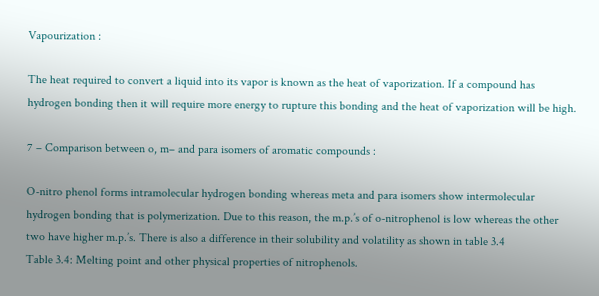Vapourization :

The heat required to convert a liquid into its vapor is known as the heat of vaporization. If a compound has hydrogen bonding then it will require more energy to rupture this bonding and the heat of vaporization will be high.

7 – Comparison between o, m– and para isomers of aromatic compounds :

O-nitro phenol forms intramolecular hydrogen bonding whereas meta and para isomers show intermolecular hydrogen bonding that is polymerization. Due to this reason, the m.p.’s of o-nitrophenol is low whereas the other two have higher m.p.’s. There is also a difference in their solubility and volatility as shown in table 3.4
Table 3.4: Melting point and other physical properties of nitrophenols.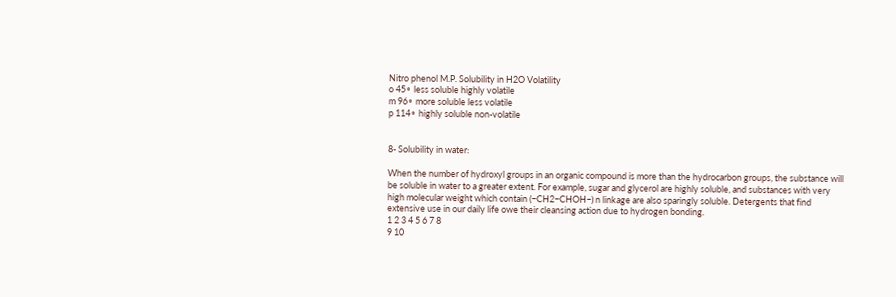Nitro phenol M.P. Solubility in H2O Volatility
o 45∘ less soluble highly volatile
m 96∘ more soluble less volatile
p 114∘ highly soluble non-volatile


8- Solubility in water:

When the number of hydroxyl groups in an organic compound is more than the hydrocarbon groups, the substance will be soluble in water to a greater extent. For example, sugar and glycerol are highly soluble, and substances with very high molecular weight which contain (−CH2−CHOH−) n linkage are also sparingly soluble. Detergents that find extensive use in our daily life owe their cleansing action due to hydrogen bonding.
1 2 3 4 5 6 7 8
9 10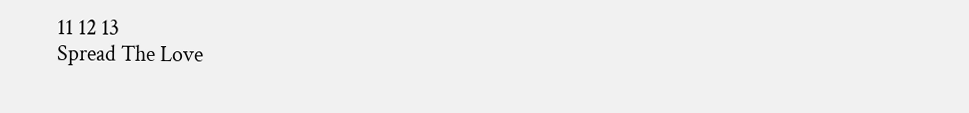11 12 13
Spread The Love